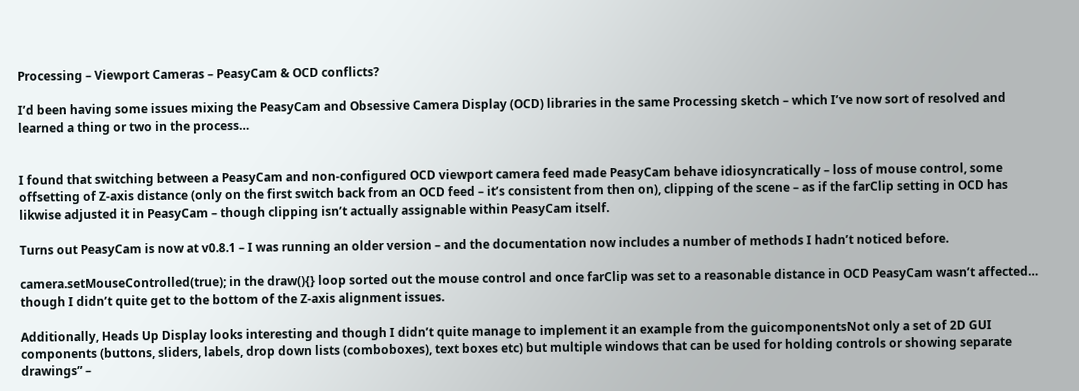Processing – Viewport Cameras – PeasyCam & OCD conflicts?

I’d been having some issues mixing the PeasyCam and Obsessive Camera Display (OCD) libraries in the same Processing sketch – which I’ve now sort of resolved and learned a thing or two in the process…


I found that switching between a PeasyCam and non-configured OCD viewport camera feed made PeasyCam behave idiosyncratically – loss of mouse control, some offsetting of Z-axis distance (only on the first switch back from an OCD feed – it’s consistent from then on), clipping of the scene – as if the farClip setting in OCD has likwise adjusted it in PeasyCam – though clipping isn’t actually assignable within PeasyCam itself.

Turns out PeasyCam is now at v0.8.1 – I was running an older version – and the documentation now includes a number of methods I hadn’t noticed before.

camera.setMouseControlled(true); in the draw(){} loop sorted out the mouse control and once farClip was set to a reasonable distance in OCD PeasyCam wasn’t affected… though I didn’t quite get to the bottom of the Z-axis alignment issues.

Additionally, Heads Up Display looks interesting and though I didn’t quite manage to implement it an example from the guicomponentsNot only a set of 2D GUI components (buttons, sliders, labels, drop down lists (comboboxes), text boxes etc) but multiple windows that can be used for holding controls or showing separate drawings” –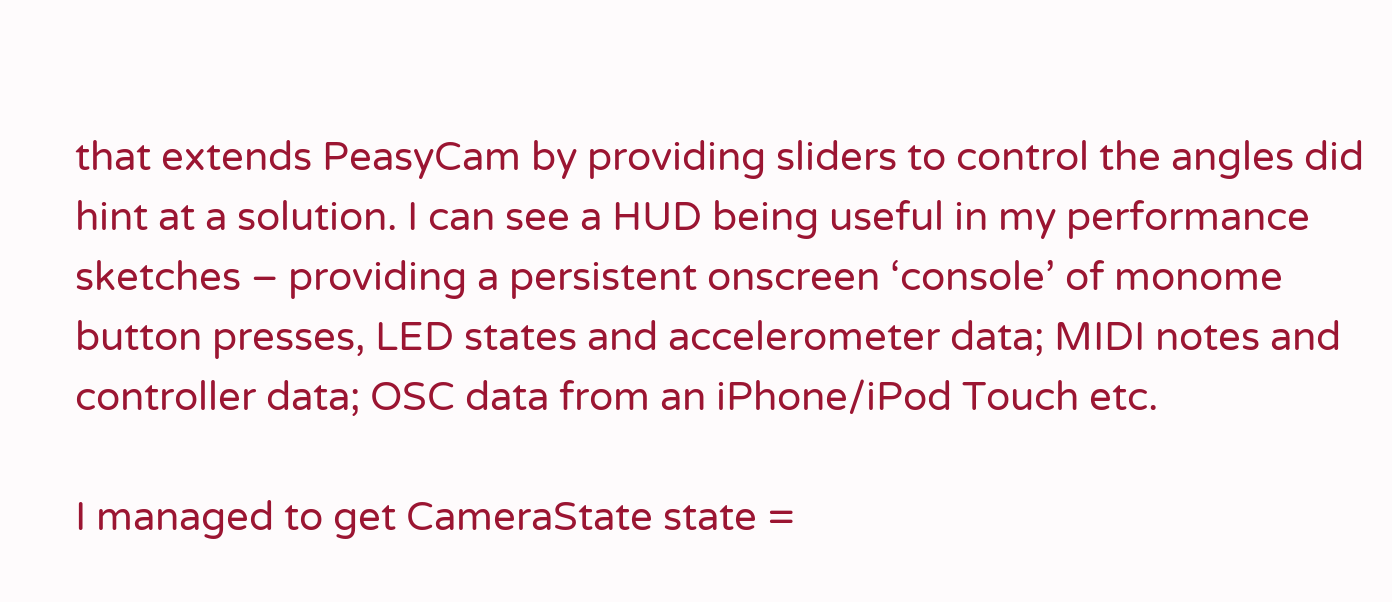that extends PeasyCam by providing sliders to control the angles did hint at a solution. I can see a HUD being useful in my performance sketches – providing a persistent onscreen ‘console’ of monome button presses, LED states and accelerometer data; MIDI notes and controller data; OSC data from an iPhone/iPod Touch etc.

I managed to get CameraState state =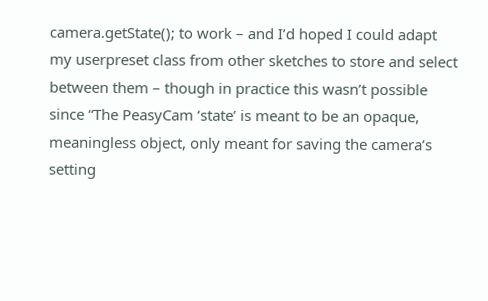camera.getState(); to work – and I’d hoped I could adapt my userpreset class from other sketches to store and select between them – though in practice this wasn’t possible since “The PeasyCam ‘state’ is meant to be an opaque, meaningless object, only meant for saving the camera’s setting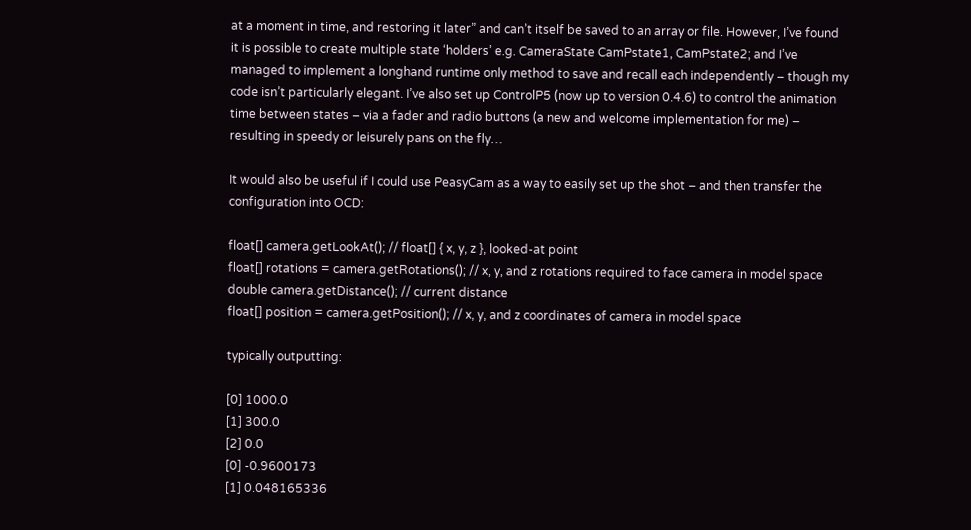at a moment in time, and restoring it later” and can’t itself be saved to an array or file. However, I’ve found it is possible to create multiple state ‘holders’ e.g. CameraState CamPstate1, CamPstate2; and I’ve managed to implement a longhand runtime only method to save and recall each independently – though my code isn’t particularly elegant. I’ve also set up ControlP5 (now up to version 0.4.6) to control the animation time between states – via a fader and radio buttons (a new and welcome implementation for me) – resulting in speedy or leisurely pans on the fly…

It would also be useful if I could use PeasyCam as a way to easily set up the shot – and then transfer the configuration into OCD:

float[] camera.getLookAt(); // float[] { x, y, z }, looked-at point
float[] rotations = camera.getRotations(); // x, y, and z rotations required to face camera in model space
double camera.getDistance(); // current distance
float[] position = camera.getPosition(); // x, y, and z coordinates of camera in model space

typically outputting:

[0] 1000.0
[1] 300.0
[2] 0.0
[0] -0.9600173
[1] 0.048165336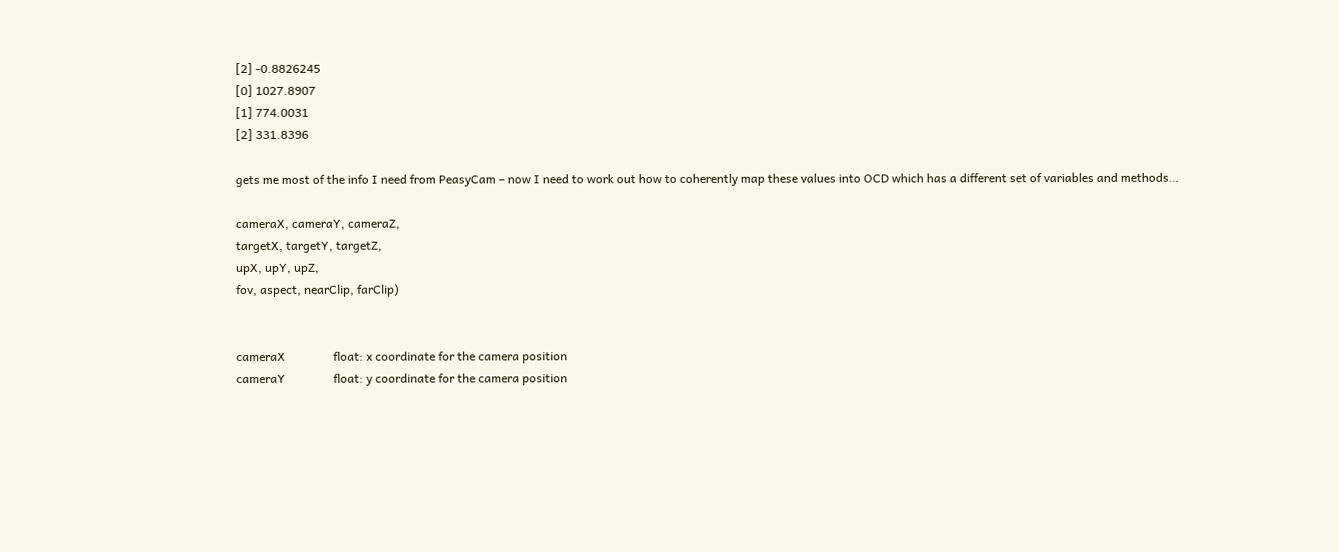[2] -0.8826245
[0] 1027.8907
[1] 774.0031
[2] 331.8396

gets me most of the info I need from PeasyCam – now I need to work out how to coherently map these values into OCD which has a different set of variables and methods…

cameraX, cameraY, cameraZ,
targetX, targetY, targetZ,
upX, upY, upZ,
fov, aspect, nearClip, farClip)


cameraX                float: x coordinate for the camera position
cameraY                float: y coordinate for the camera position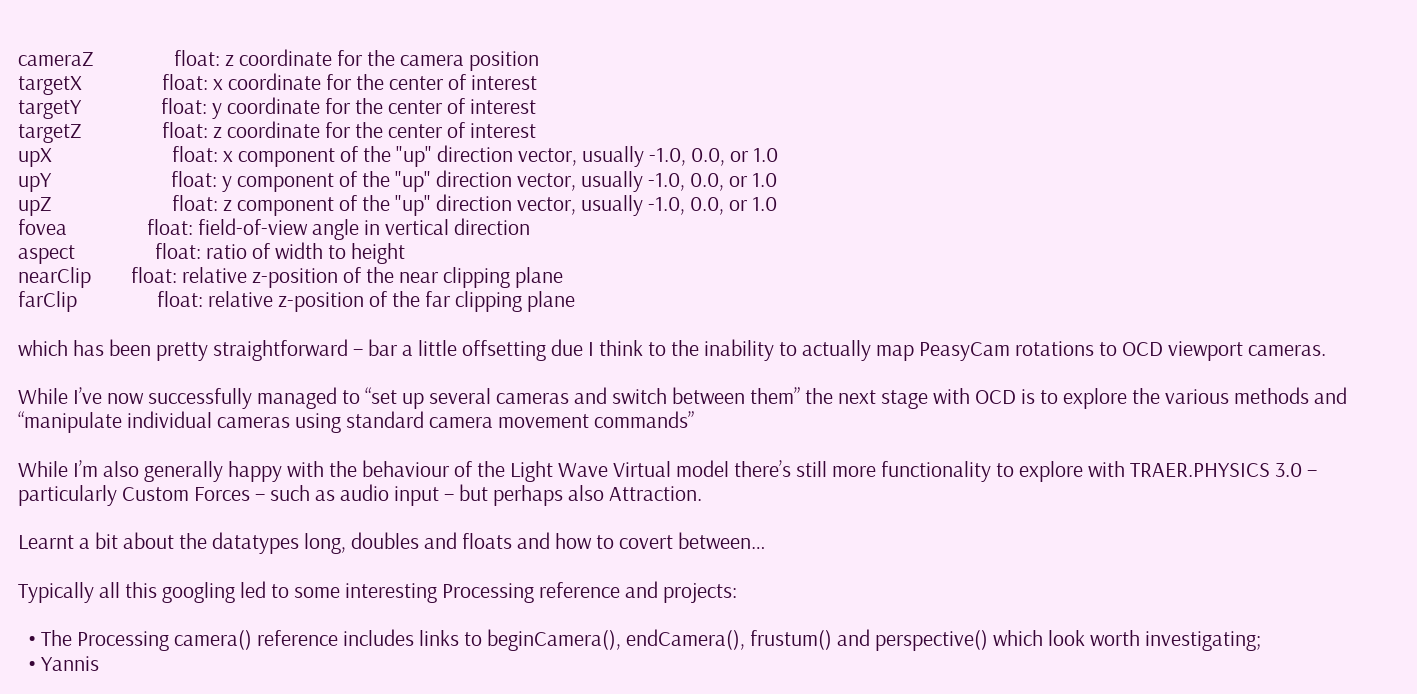cameraZ                float: z coordinate for the camera position
targetX                float: x coordinate for the center of interest
targetY                float: y coordinate for the center of interest
targetZ                float: z coordinate for the center of interest
upX                        float: x component of the "up" direction vector, usually -1.0, 0.0, or 1.0
upY                        float: y component of the "up" direction vector, usually -1.0, 0.0, or 1.0
upZ                        float: z component of the "up" direction vector, usually -1.0, 0.0, or 1.0
fovea                float: field-of-view angle in vertical direction
aspect                float: ratio of width to height
nearClip        float: relative z-position of the near clipping plane
farClip                float: relative z-position of the far clipping plane

which has been pretty straightforward – bar a little offsetting due I think to the inability to actually map PeasyCam rotations to OCD viewport cameras.

While I’ve now successfully managed to “set up several cameras and switch between them” the next stage with OCD is to explore the various methods and “manipulate individual cameras using standard camera movement commands”

While I’m also generally happy with the behaviour of the Light Wave Virtual model there’s still more functionality to explore with TRAER.PHYSICS 3.0 – particularly Custom Forces – such as audio input – but perhaps also Attraction.

Learnt a bit about the datatypes long, doubles and floats and how to covert between…

Typically all this googling led to some interesting Processing reference and projects:

  • The Processing camera() reference includes links to beginCamera(), endCamera(), frustum() and perspective() which look worth investigating;
  • Yannis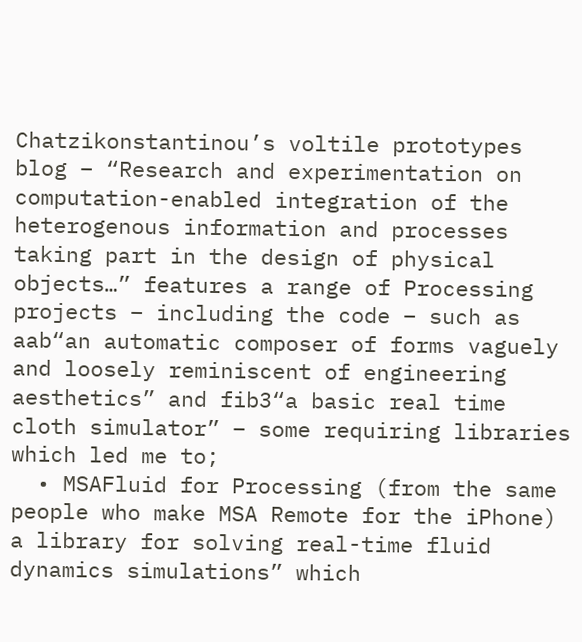Chatzikonstantinou’s voltile prototypes blog – “Research and experimentation on computation-enabled integration of the heterogenous information and processes taking part in the design of physical objects…” features a range of Processing projects – including the code – such as aab“an automatic composer of forms vaguely and loosely reminiscent of engineering aesthetics” and fib3“a basic real time cloth simulator” – some requiring libraries which led me to;
  • MSAFluid for Processing (from the same people who make MSA Remote for the iPhone) a library for solving real-time fluid dynamics simulations” which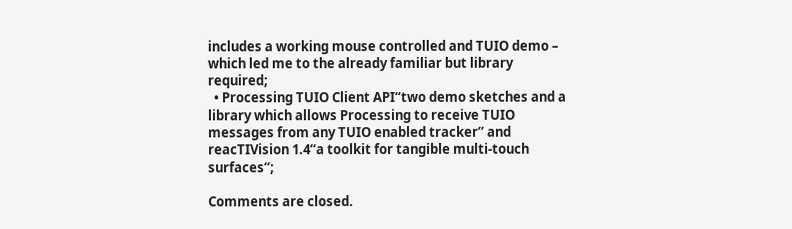includes a working mouse controlled and TUIO demo – which led me to the already familiar but library required;
  • Processing TUIO Client API“two demo sketches and a library which allows Processing to receive TUIO messages from any TUIO enabled tracker” and reacTIVision 1.4“a toolkit for tangible multi-touch surfaces“;

Comments are closed.